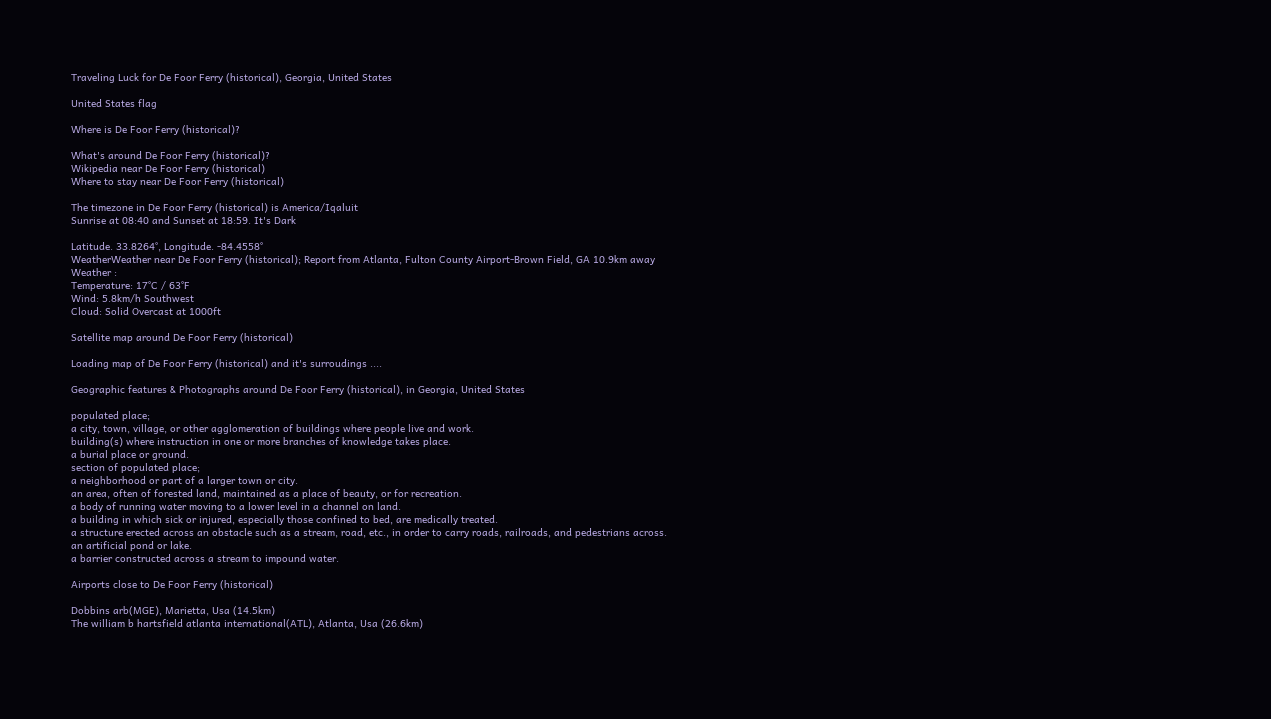Traveling Luck for De Foor Ferry (historical), Georgia, United States

United States flag

Where is De Foor Ferry (historical)?

What's around De Foor Ferry (historical)?
Wikipedia near De Foor Ferry (historical)
Where to stay near De Foor Ferry (historical)

The timezone in De Foor Ferry (historical) is America/Iqaluit
Sunrise at 08:40 and Sunset at 18:59. It's Dark

Latitude. 33.8264°, Longitude. -84.4558°
WeatherWeather near De Foor Ferry (historical); Report from Atlanta, Fulton County Airport-Brown Field, GA 10.9km away
Weather :
Temperature: 17°C / 63°F
Wind: 5.8km/h Southwest
Cloud: Solid Overcast at 1000ft

Satellite map around De Foor Ferry (historical)

Loading map of De Foor Ferry (historical) and it's surroudings ....

Geographic features & Photographs around De Foor Ferry (historical), in Georgia, United States

populated place;
a city, town, village, or other agglomeration of buildings where people live and work.
building(s) where instruction in one or more branches of knowledge takes place.
a burial place or ground.
section of populated place;
a neighborhood or part of a larger town or city.
an area, often of forested land, maintained as a place of beauty, or for recreation.
a body of running water moving to a lower level in a channel on land.
a building in which sick or injured, especially those confined to bed, are medically treated.
a structure erected across an obstacle such as a stream, road, etc., in order to carry roads, railroads, and pedestrians across.
an artificial pond or lake.
a barrier constructed across a stream to impound water.

Airports close to De Foor Ferry (historical)

Dobbins arb(MGE), Marietta, Usa (14.5km)
The william b hartsfield atlanta international(ATL), Atlanta, Usa (26.6km)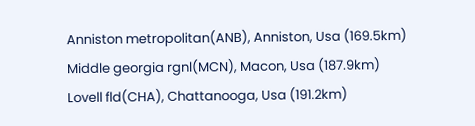Anniston metropolitan(ANB), Anniston, Usa (169.5km)
Middle georgia rgnl(MCN), Macon, Usa (187.9km)
Lovell fld(CHA), Chattanooga, Usa (191.2km)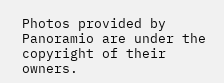Photos provided by Panoramio are under the copyright of their owners.